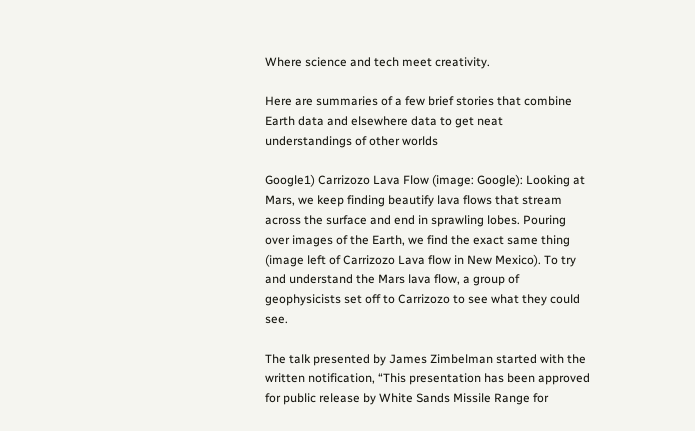Where science and tech meet creativity.

Here are summaries of a few brief stories that combine Earth data and elsewhere data to get neat understandings of other worlds

Google1) Carrizozo Lava Flow (image: Google): Looking at Mars, we keep finding beautify lava flows that stream across the surface and end in sprawling lobes. Pouring over images of the Earth, we find the exact same thing (image left of Carrizozo Lava flow in New Mexico). To try and understand the Mars lava flow, a group of geophysicists set off to Carrizozo to see what they could see.

The talk presented by James Zimbelman started with the written notification, “This presentation has been approved for public release by White Sands Missile Range for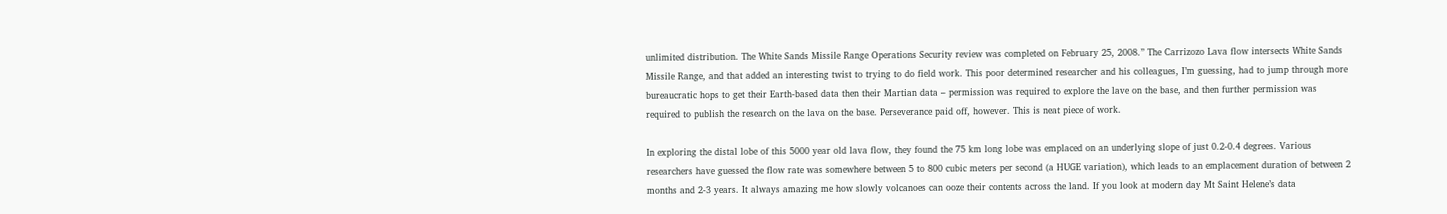unlimited distribution. The White Sands Missile Range Operations Security review was completed on February 25, 2008.” The Carrizozo Lava flow intersects White Sands Missile Range, and that added an interesting twist to trying to do field work. This poor determined researcher and his colleagues, I’m guessing, had to jump through more bureaucratic hops to get their Earth-based data then their Martian data – permission was required to explore the lave on the base, and then further permission was required to publish the research on the lava on the base. Perseverance paid off, however. This is neat piece of work.

In exploring the distal lobe of this 5000 year old lava flow, they found the 75 km long lobe was emplaced on an underlying slope of just 0.2-0.4 degrees. Various researchers have guessed the flow rate was somewhere between 5 to 800 cubic meters per second (a HUGE variation), which leads to an emplacement duration of between 2 months and 2-3 years. It always amazing me how slowly volcanoes can ooze their contents across the land. If you look at modern day Mt Saint Helene’s data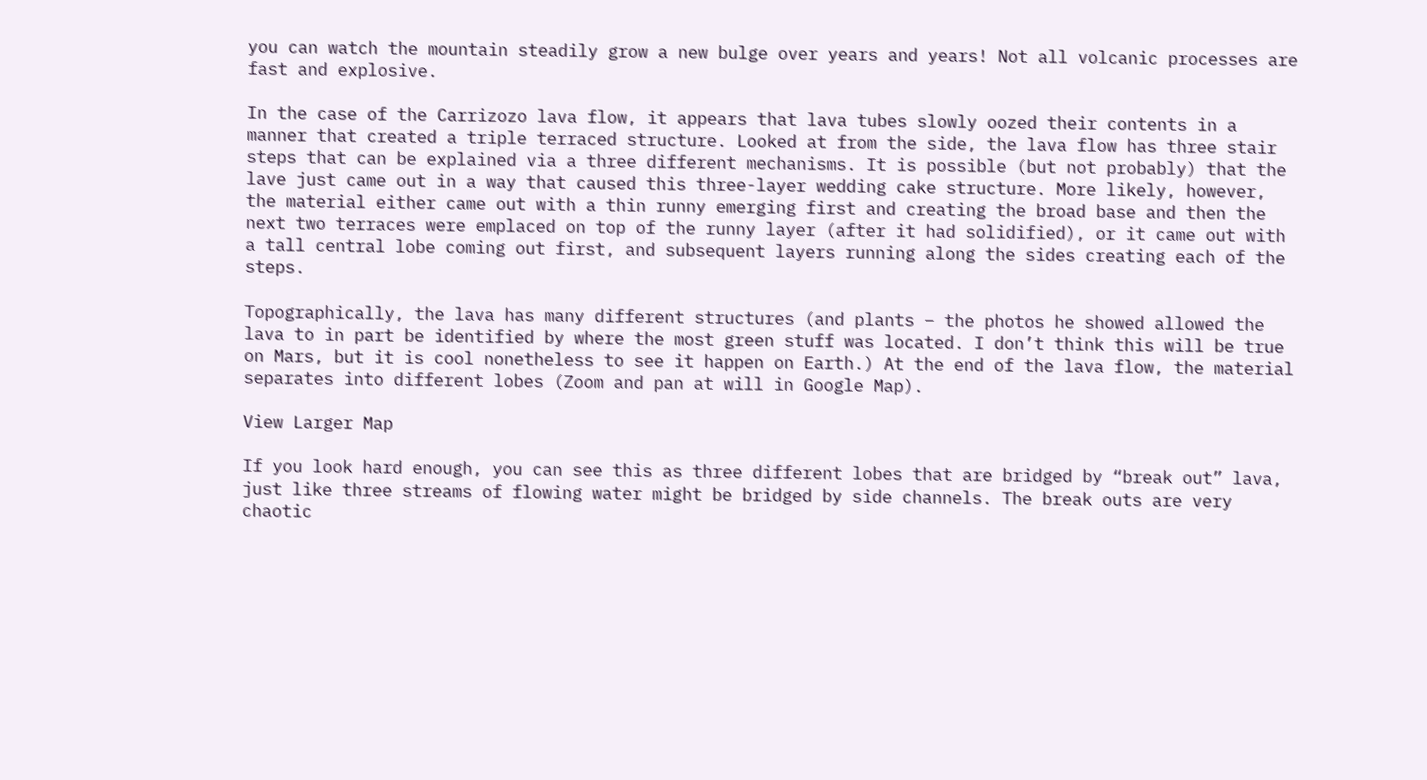you can watch the mountain steadily grow a new bulge over years and years! Not all volcanic processes are fast and explosive.

In the case of the Carrizozo lava flow, it appears that lava tubes slowly oozed their contents in a manner that created a triple terraced structure. Looked at from the side, the lava flow has three stair steps that can be explained via a three different mechanisms. It is possible (but not probably) that the lave just came out in a way that caused this three-layer wedding cake structure. More likely, however, the material either came out with a thin runny emerging first and creating the broad base and then the next two terraces were emplaced on top of the runny layer (after it had solidified), or it came out with a tall central lobe coming out first, and subsequent layers running along the sides creating each of the steps.

Topographically, the lava has many different structures (and plants – the photos he showed allowed the lava to in part be identified by where the most green stuff was located. I don’t think this will be true on Mars, but it is cool nonetheless to see it happen on Earth.) At the end of the lava flow, the material separates into different lobes (Zoom and pan at will in Google Map).

View Larger Map

If you look hard enough, you can see this as three different lobes that are bridged by “break out” lava, just like three streams of flowing water might be bridged by side channels. The break outs are very chaotic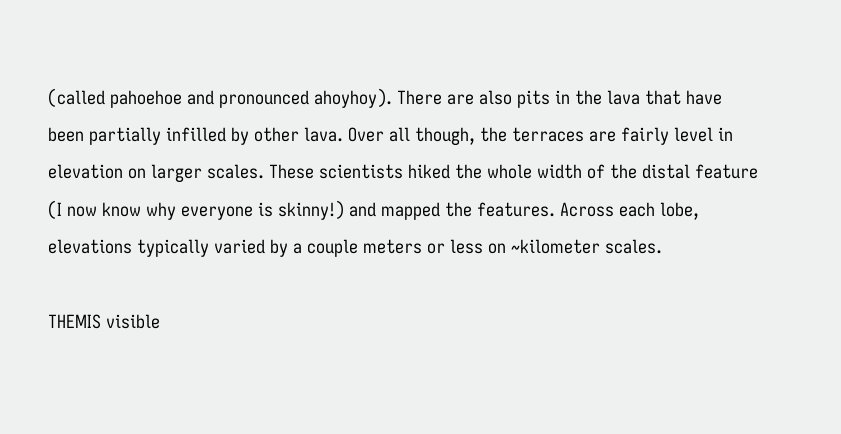(called pahoehoe and pronounced ahoyhoy). There are also pits in the lava that have been partially infilled by other lava. Over all though, the terraces are fairly level in elevation on larger scales. These scientists hiked the whole width of the distal feature (I now know why everyone is skinny!) and mapped the features. Across each lobe, elevations typically varied by a couple meters or less on ~kilometer scales.

THEMIS visible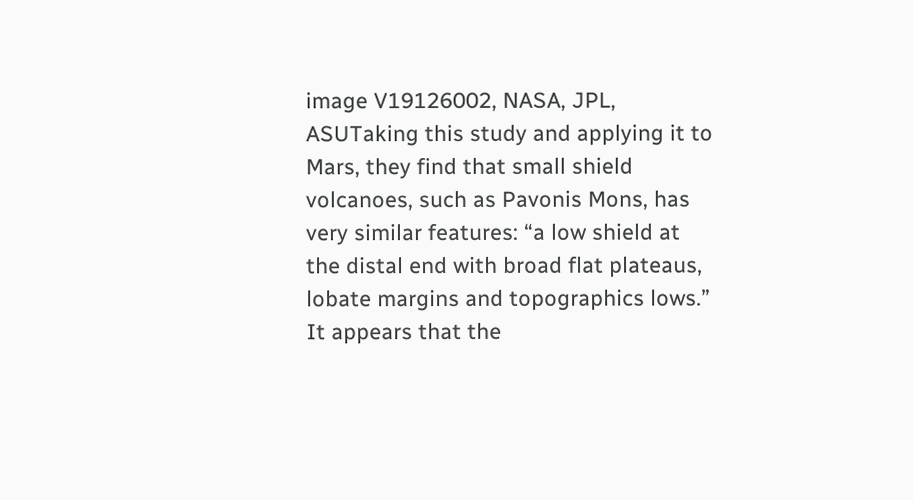image V19126002, NASA, JPL, ASUTaking this study and applying it to Mars, they find that small shield volcanoes, such as Pavonis Mons, has very similar features: “a low shield at the distal end with broad flat plateaus, lobate margins and topographics lows.” It appears that the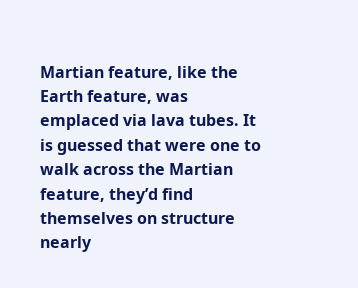Martian feature, like the Earth feature, was emplaced via lava tubes. It is guessed that were one to walk across the Martian feature, they’d find themselves on structure nearly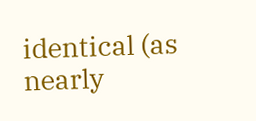identical (as nearly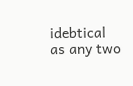idebtical as any two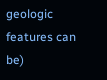geologic features can be)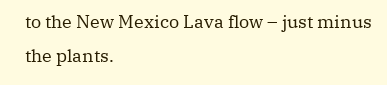to the New Mexico Lava flow – just minus the plants.